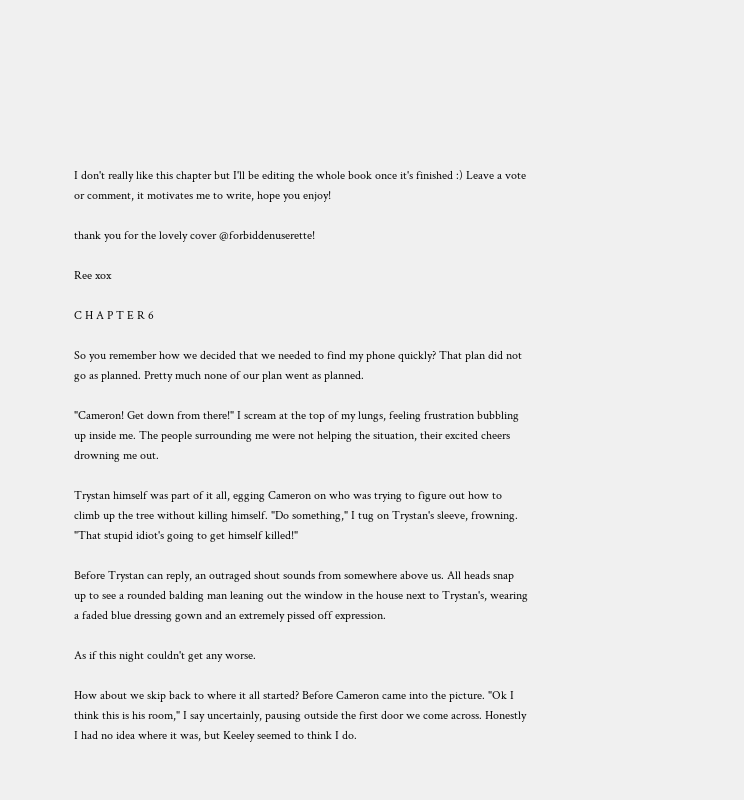I don't really like this chapter but I'll be editing the whole book once it's finished :) Leave a vote or comment, it motivates me to write, hope you enjoy!

thank you for the lovely cover @forbiddenuserette!

Ree xox

C H A P T E R 6

So you remember how we decided that we needed to find my phone quickly? That plan did not go as planned. Pretty much none of our plan went as planned.

"Cameron! Get down from there!" I scream at the top of my lungs, feeling frustration bubbling up inside me. The people surrounding me were not helping the situation, their excited cheers drowning me out.

Trystan himself was part of it all, egging Cameron on who was trying to figure out how to climb up the tree without killing himself. "Do something," I tug on Trystan's sleeve, frowning. "That stupid idiot's going to get himself killed!"

Before Trystan can reply, an outraged shout sounds from somewhere above us. All heads snap up to see a rounded balding man leaning out the window in the house next to Trystan's, wearing a faded blue dressing gown and an extremely pissed off expression.

As if this night couldn't get any worse.

How about we skip back to where it all started? Before Cameron came into the picture. "Ok I think this is his room," I say uncertainly, pausing outside the first door we come across. Honestly I had no idea where it was, but Keeley seemed to think I do.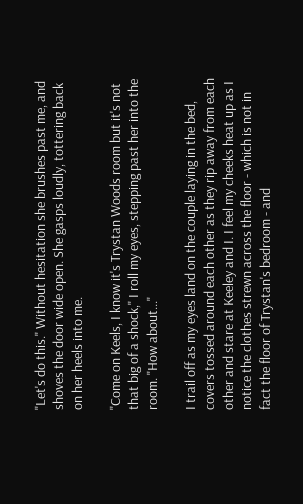"Let's do this." Without hesitation she brushes past me, and shoves the door wide open. She gasps loudly, tottering back on her heels into me.

"Come on Keels, I know it's Trystan Woods room but it's not that big of a shock," I roll my eyes, stepping past her into the room. "How about..."

I trail off as my eyes land on the couple laying in the bed, covers tossed around each other as they rip away from each other and stare at Keeley and I. I feel my cheeks heat up as I notice the clothes strewn across the floor - which is not in fact the floor of Trystan's bedroom - and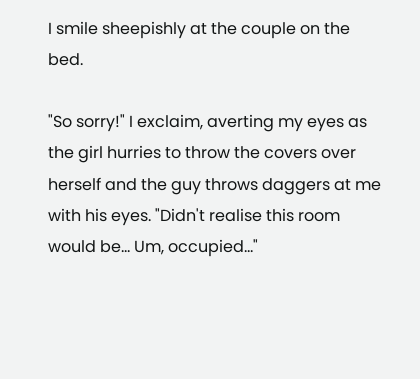I smile sheepishly at the couple on the bed.

"So sorry!" I exclaim, averting my eyes as the girl hurries to throw the covers over herself and the guy throws daggers at me with his eyes. "Didn't realise this room would be... Um, occupied..."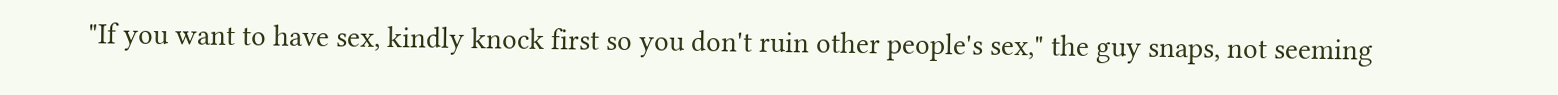"If you want to have sex, kindly knock first so you don't ruin other people's sex," the guy snaps, not seeming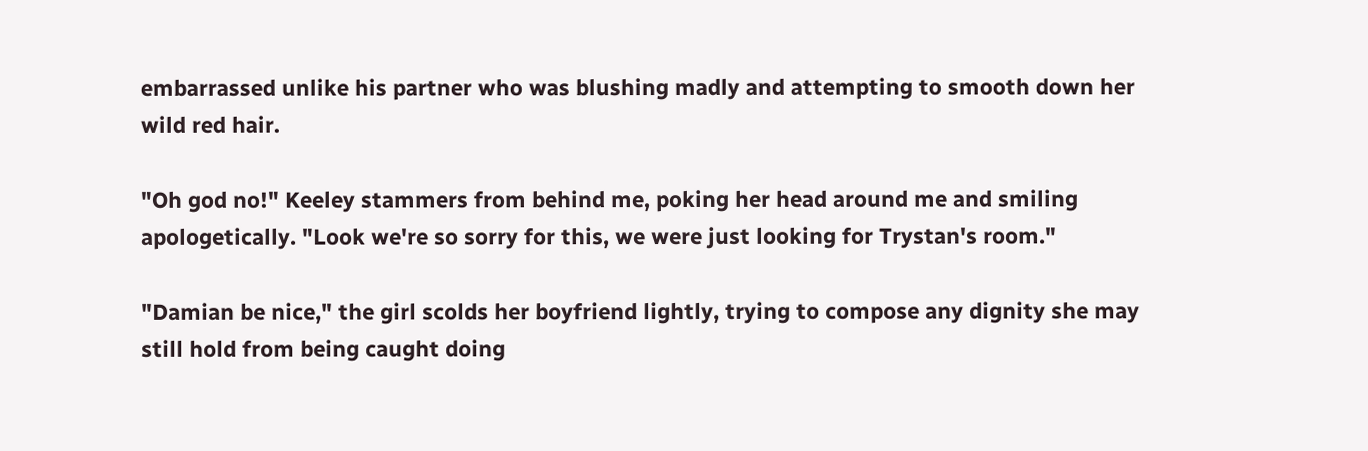embarrassed unlike his partner who was blushing madly and attempting to smooth down her wild red hair.

"Oh god no!" Keeley stammers from behind me, poking her head around me and smiling apologetically. "Look we're so sorry for this, we were just looking for Trystan's room."

"Damian be nice," the girl scolds her boyfriend lightly, trying to compose any dignity she may still hold from being caught doing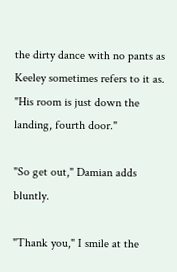the dirty dance with no pants as Keeley sometimes refers to it as. "His room is just down the landing, fourth door."

"So get out," Damian adds bluntly.

"Thank you," I smile at the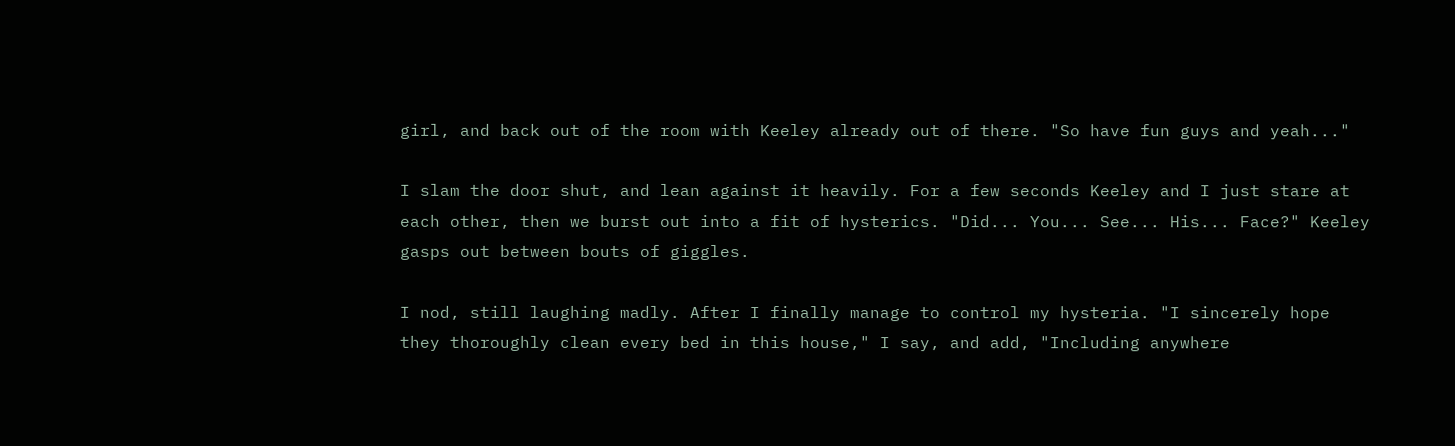girl, and back out of the room with Keeley already out of there. "So have fun guys and yeah..."

I slam the door shut, and lean against it heavily. For a few seconds Keeley and I just stare at each other, then we burst out into a fit of hysterics. "Did... You... See... His... Face?" Keeley gasps out between bouts of giggles.

I nod, still laughing madly. After I finally manage to control my hysteria. "I sincerely hope they thoroughly clean every bed in this house," I say, and add, "Including anywhere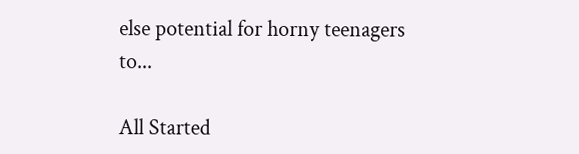else potential for horny teenagers to...

All Started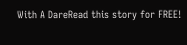With A DareRead this story for FREE!